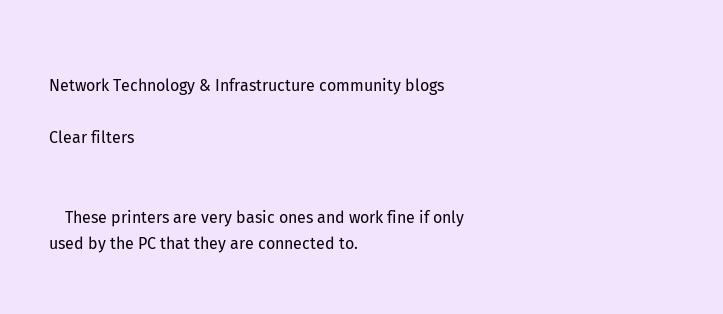Network Technology & Infrastructure community blogs

Clear filters


    These printers are very basic ones and work fine if only used by the PC that they are connected to.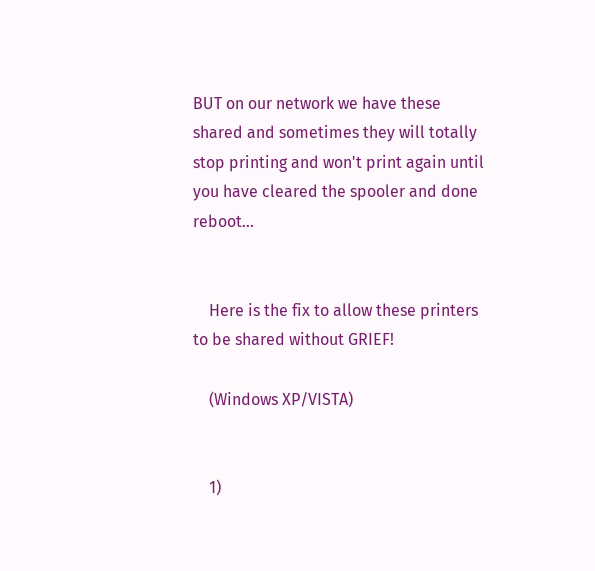BUT on our network we have these shared and sometimes they will totally stop printing and won't print again until you have cleared the spooler and done reboot...


    Here is the fix to allow these printers to be shared without GRIEF!

    (Windows XP/VISTA)


    1)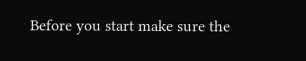Before you start make sure the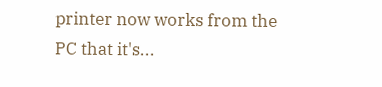printer now works from the PC that it's...